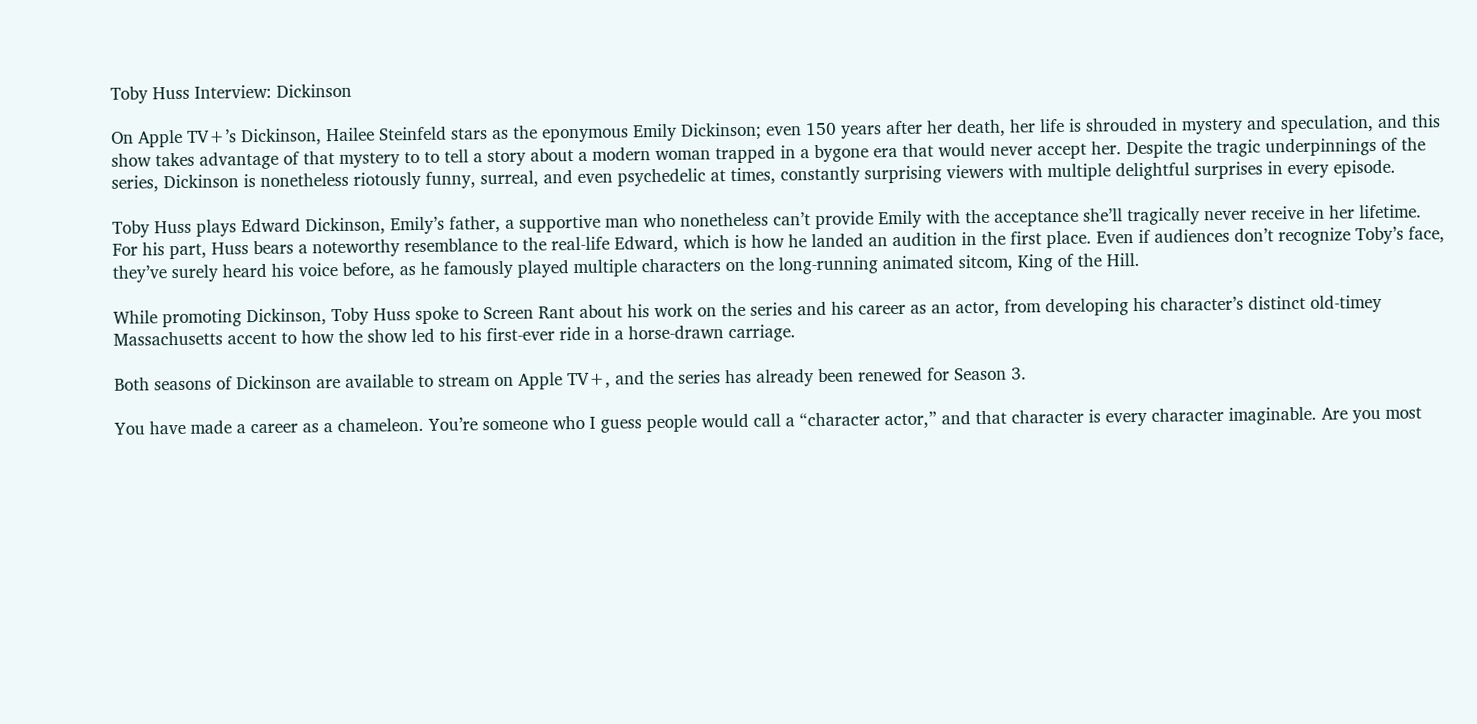Toby Huss Interview: Dickinson

On Apple TV+’s Dickinson, Hailee Steinfeld stars as the eponymous Emily Dickinson; even 150 years after her death, her life is shrouded in mystery and speculation, and this show takes advantage of that mystery to to tell a story about a modern woman trapped in a bygone era that would never accept her. Despite the tragic underpinnings of the series, Dickinson is nonetheless riotously funny, surreal, and even psychedelic at times, constantly surprising viewers with multiple delightful surprises in every episode.

Toby Huss plays Edward Dickinson, Emily’s father, a supportive man who nonetheless can’t provide Emily with the acceptance she’ll tragically never receive in her lifetime. For his part, Huss bears a noteworthy resemblance to the real-life Edward, which is how he landed an audition in the first place. Even if audiences don’t recognize Toby’s face, they’ve surely heard his voice before, as he famously played multiple characters on the long-running animated sitcom, King of the Hill.

While promoting Dickinson, Toby Huss spoke to Screen Rant about his work on the series and his career as an actor, from developing his character’s distinct old-timey Massachusetts accent to how the show led to his first-ever ride in a horse-drawn carriage.

Both seasons of Dickinson are available to stream on Apple TV+, and the series has already been renewed for Season 3.

You have made a career as a chameleon. You’re someone who I guess people would call a “character actor,” and that character is every character imaginable. Are you most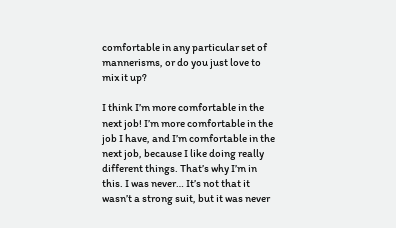comfortable in any particular set of mannerisms, or do you just love to mix it up?

I think I’m more comfortable in the next job! I’m more comfortable in the job I have, and I’m comfortable in the next job, because I like doing really different things. That’s why I’m in this. I was never… It’s not that it wasn’t a strong suit, but it was never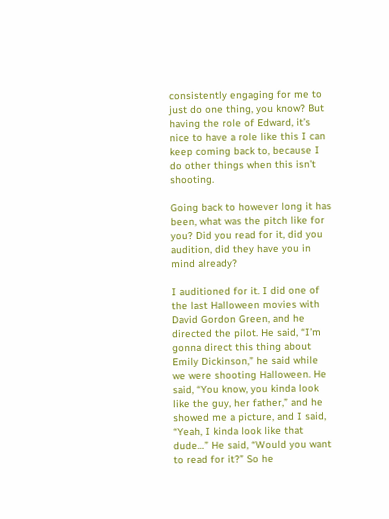consistently engaging for me to just do one thing, you know? But having the role of Edward, it’s nice to have a role like this I can keep coming back to, because I do other things when this isn’t shooting.

Going back to however long it has been, what was the pitch like for you? Did you read for it, did you audition, did they have you in mind already?

I auditioned for it. I did one of the last Halloween movies with David Gordon Green, and he directed the pilot. He said, “I’m gonna direct this thing about Emily Dickinson,” he said while we were shooting Halloween. He said, “You know, you kinda look like the guy, her father,” and he showed me a picture, and I said, “Yeah, I kinda look like that dude…” He said, “Would you want to read for it?” So he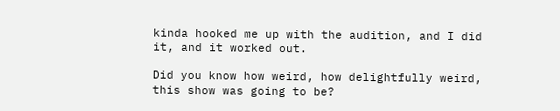kinda hooked me up with the audition, and I did it, and it worked out.

Did you know how weird, how delightfully weird, this show was going to be?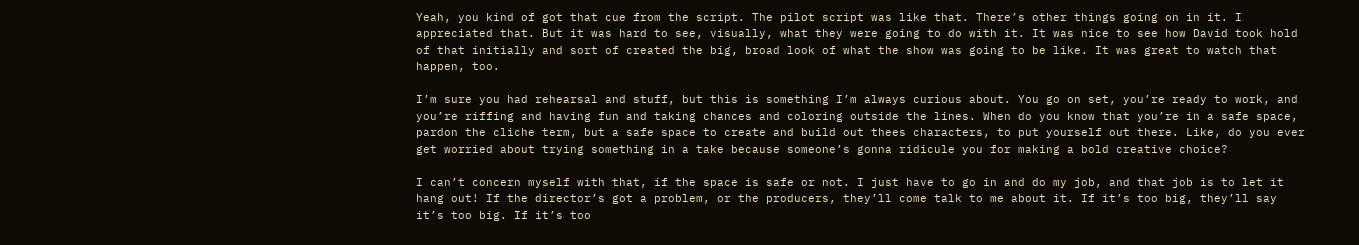Yeah, you kind of got that cue from the script. The pilot script was like that. There’s other things going on in it. I appreciated that. But it was hard to see, visually, what they were going to do with it. It was nice to see how David took hold of that initially and sort of created the big, broad look of what the show was going to be like. It was great to watch that happen, too.

I’m sure you had rehearsal and stuff, but this is something I’m always curious about. You go on set, you’re ready to work, and you’re riffing and having fun and taking chances and coloring outside the lines. When do you know that you’re in a safe space, pardon the cliche term, but a safe space to create and build out thees characters, to put yourself out there. Like, do you ever get worried about trying something in a take because someone’s gonna ridicule you for making a bold creative choice?

I can’t concern myself with that, if the space is safe or not. I just have to go in and do my job, and that job is to let it hang out! If the director’s got a problem, or the producers, they’ll come talk to me about it. If it’s too big, they’ll say it’s too big. If it’s too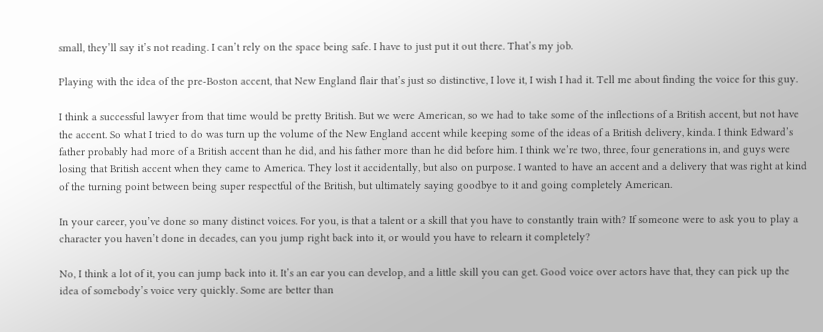small, they’ll say it’s not reading. I can’t rely on the space being safe. I have to just put it out there. That’s my job.

Playing with the idea of the pre-Boston accent, that New England flair that’s just so distinctive, I love it, I wish I had it. Tell me about finding the voice for this guy.

I think a successful lawyer from that time would be pretty British. But we were American, so we had to take some of the inflections of a British accent, but not have the accent. So what I tried to do was turn up the volume of the New England accent while keeping some of the ideas of a British delivery, kinda. I think Edward’s father probably had more of a British accent than he did, and his father more than he did before him. I think we’re two, three, four generations in, and guys were losing that British accent when they came to America. They lost it accidentally, but also on purpose. I wanted to have an accent and a delivery that was right at kind of the turning point between being super respectful of the British, but ultimately saying goodbye to it and going completely American.

In your career, you’ve done so many distinct voices. For you, is that a talent or a skill that you have to constantly train with? If someone were to ask you to play a character you haven’t done in decades, can you jump right back into it, or would you have to relearn it completely?

No, I think a lot of it, you can jump back into it. It’s an ear you can develop, and a little skill you can get. Good voice over actors have that, they can pick up the idea of somebody’s voice very quickly. Some are better than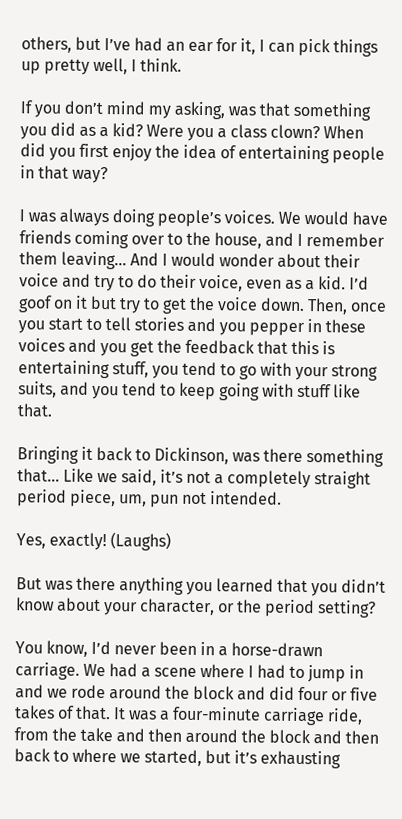others, but I’ve had an ear for it, I can pick things up pretty well, I think.

If you don’t mind my asking, was that something you did as a kid? Were you a class clown? When did you first enjoy the idea of entertaining people in that way?

I was always doing people’s voices. We would have friends coming over to the house, and I remember them leaving… And I would wonder about their voice and try to do their voice, even as a kid. I’d goof on it but try to get the voice down. Then, once you start to tell stories and you pepper in these voices and you get the feedback that this is entertaining stuff, you tend to go with your strong suits, and you tend to keep going with stuff like that.

Bringing it back to Dickinson, was there something that… Like we said, it’s not a completely straight period piece, um, pun not intended.

Yes, exactly! (Laughs)

But was there anything you learned that you didn’t know about your character, or the period setting?

You know, I’d never been in a horse-drawn carriage. We had a scene where I had to jump in and we rode around the block and did four or five takes of that. It was a four-minute carriage ride, from the take and then around the block and then back to where we started, but it’s exhausting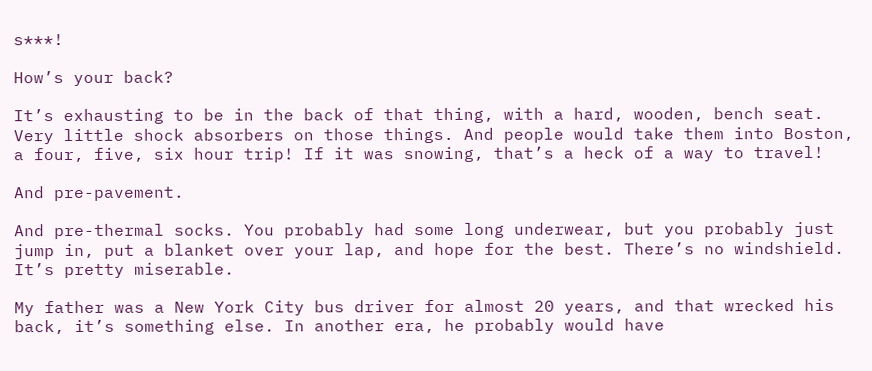s***!

How’s your back?

It’s exhausting to be in the back of that thing, with a hard, wooden, bench seat. Very little shock absorbers on those things. And people would take them into Boston, a four, five, six hour trip! If it was snowing, that’s a heck of a way to travel!

And pre-pavement.

And pre-thermal socks. You probably had some long underwear, but you probably just jump in, put a blanket over your lap, and hope for the best. There’s no windshield. It’s pretty miserable.

My father was a New York City bus driver for almost 20 years, and that wrecked his back, it’s something else. In another era, he probably would have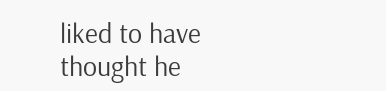liked to have thought he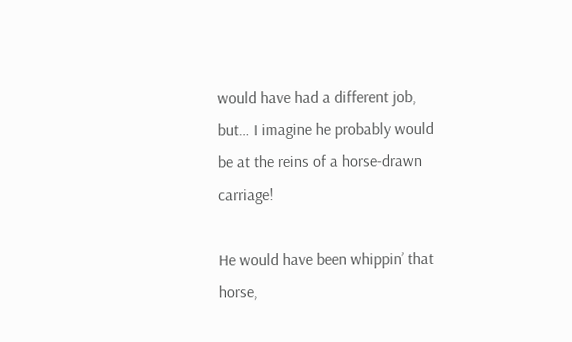would have had a different job, but… I imagine he probably would be at the reins of a horse-drawn carriage!

He would have been whippin’ that horse,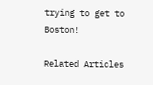trying to get to Boston!

Related Articles